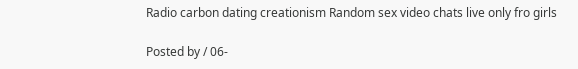Radio carbon dating creationism Random sex video chats live only fro girls

Posted by / 06-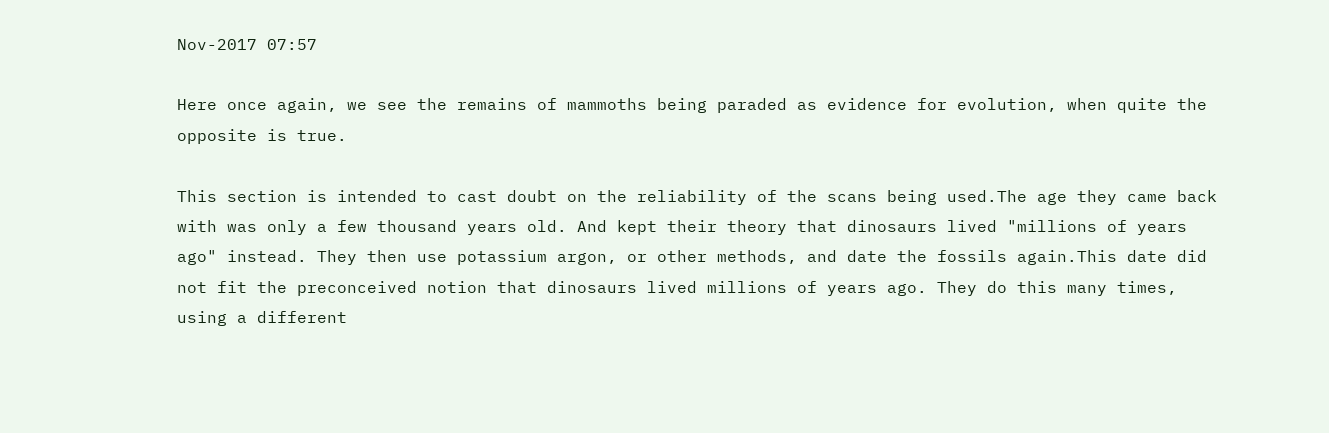Nov-2017 07:57

Here once again, we see the remains of mammoths being paraded as evidence for evolution, when quite the opposite is true.

This section is intended to cast doubt on the reliability of the scans being used.The age they came back with was only a few thousand years old. And kept their theory that dinosaurs lived "millions of years ago" instead. They then use potassium argon, or other methods, and date the fossils again.This date did not fit the preconceived notion that dinosaurs lived millions of years ago. They do this many times, using a different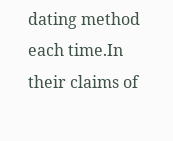dating method each time.In their claims of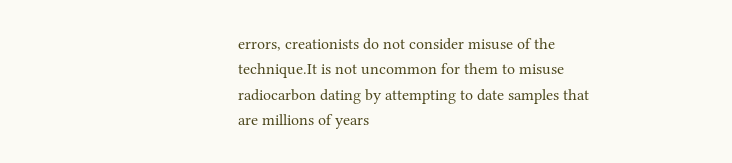errors, creationists do not consider misuse of the technique.It is not uncommon for them to misuse radiocarbon dating by attempting to date samples that are millions of years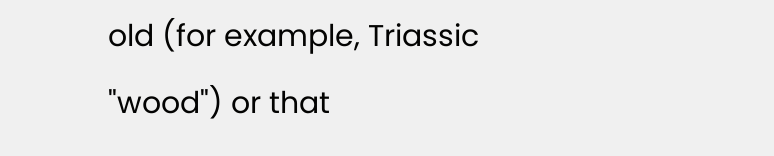old (for example, Triassic "wood") or that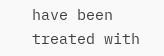have been treated with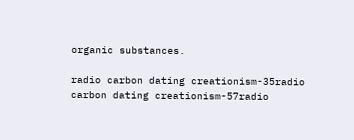organic substances.

radio carbon dating creationism-35radio carbon dating creationism-57radio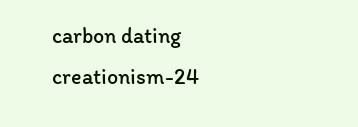carbon dating creationism-24